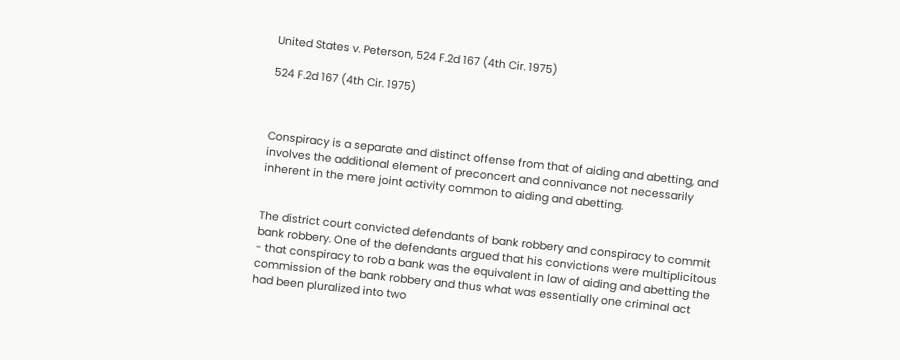United States v. Peterson, 524 F.2d 167 (4th Cir. 1975)

524 F.2d 167 (4th Cir. 1975)



Conspiracy is a separate and distinct offense from that of aiding and abetting, and involves the additional element of preconcert and connivance not necessarily inherent in the mere joint activity common to aiding and abetting.


The district court convicted defendants of bank robbery and conspiracy to commit bank robbery. One of the defendants argued that his convictions were multiplicitous - that conspiracy to rob a bank was the equivalent in law of aiding and abetting the commission of the bank robbery and thus what was essentially one criminal act had been pluralized into two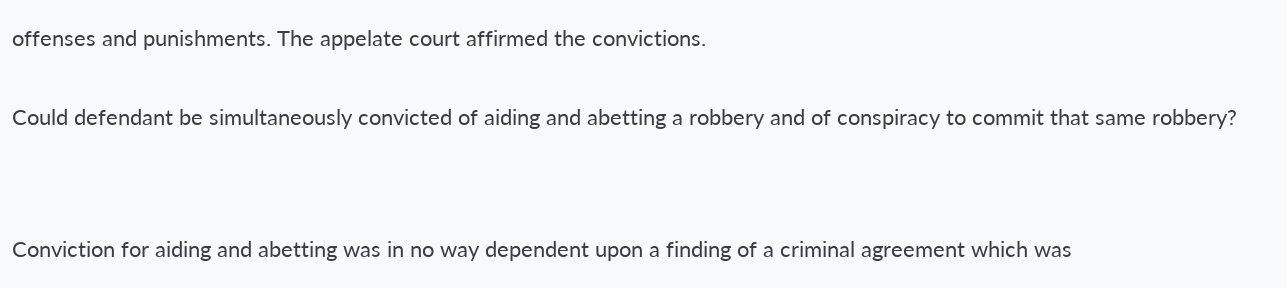offenses and punishments. The appelate court affirmed the convictions.


Could defendant be simultaneously convicted of aiding and abetting a robbery and of conspiracy to commit that same robbery?




Conviction for aiding and abetting was in no way dependent upon a finding of a criminal agreement which was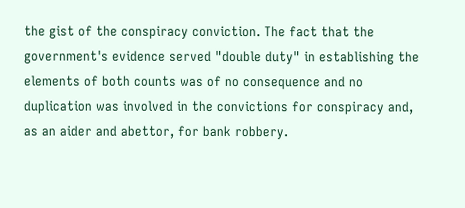the gist of the conspiracy conviction. The fact that the government's evidence served "double duty" in establishing the elements of both counts was of no consequence and no duplication was involved in the convictions for conspiracy and, as an aider and abettor, for bank robbery.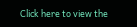Click here to view the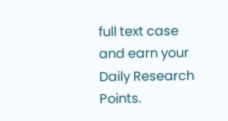full text case and earn your Daily Research Points.